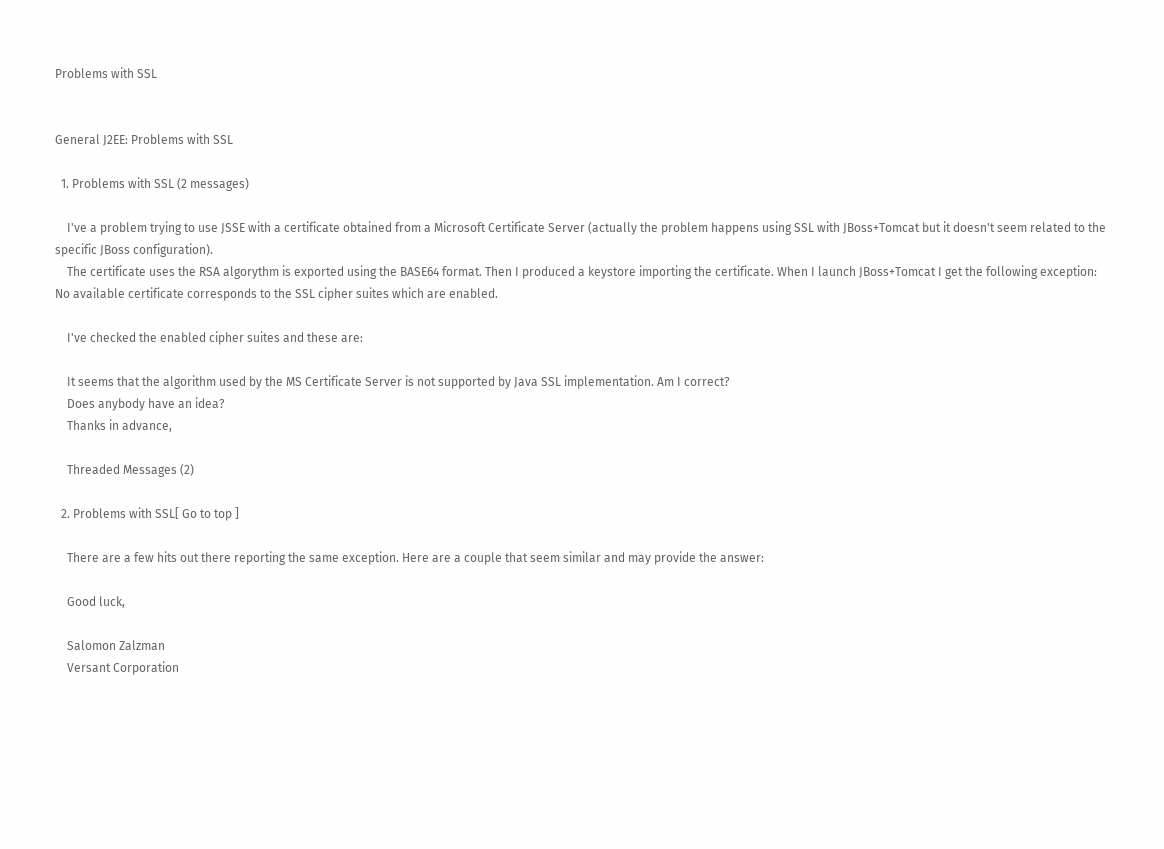Problems with SSL


General J2EE: Problems with SSL

  1. Problems with SSL (2 messages)

    I've a problem trying to use JSSE with a certificate obtained from a Microsoft Certificate Server (actually the problem happens using SSL with JBoss+Tomcat but it doesn't seem related to the specific JBoss configuration).
    The certificate uses the RSA algorythm is exported using the BASE64 format. Then I produced a keystore importing the certificate. When I launch JBoss+Tomcat I get the following exception: No available certificate corresponds to the SSL cipher suites which are enabled.

    I've checked the enabled cipher suites and these are:

    It seems that the algorithm used by the MS Certificate Server is not supported by Java SSL implementation. Am I correct?
    Does anybody have an idea?
    Thanks in advance,

    Threaded Messages (2)

  2. Problems with SSL[ Go to top ]

    There are a few hits out there reporting the same exception. Here are a couple that seem similar and may provide the answer:

    Good luck,

    Salomon Zalzman
    Versant Corporation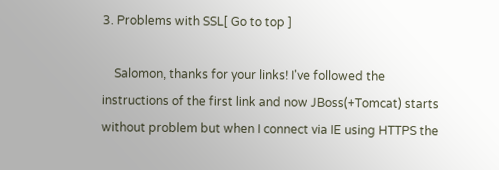3. Problems with SSL[ Go to top ]

    Salomon, thanks for your links! I've followed the instructions of the first link and now JBoss(+Tomcat) starts without problem but when I connect via IE using HTTPS the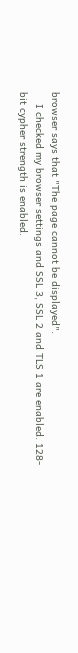browser says that "The page cannot be displayed".
    I checked my browser settings and SSL 3, SSL 2 and TLS 1 are enabled. 128-bit cypher strength is enabled.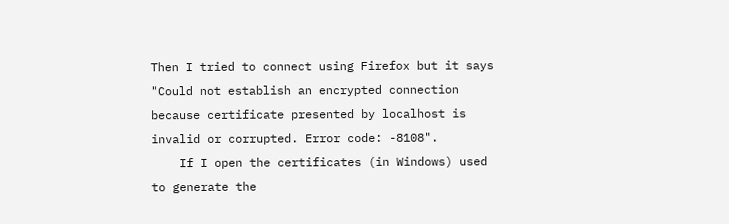Then I tried to connect using Firefox but it says "Could not establish an encrypted connection because certificate presented by localhost is invalid or corrupted. Error code: -8108".
    If I open the certificates (in Windows) used to generate the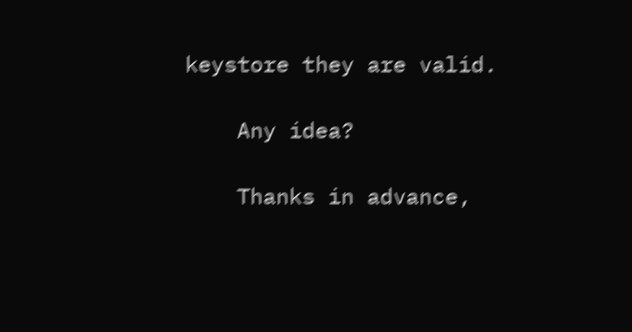keystore they are valid.

    Any idea?

    Thanks in advance,